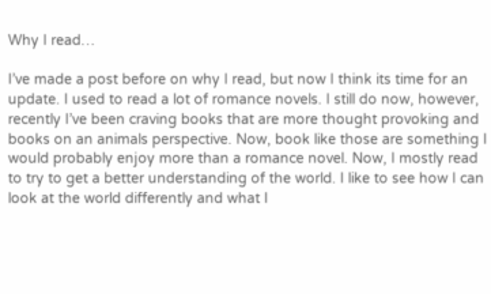Why I read…

I’ve made a post before on why I read, but now I think its time for an update. I used to read a lot of romance novels. I still do now, however, recently I’ve been craving books that are more thought provoking and books on an animals perspective. Now, book like those are something I would probably enjoy more than a romance novel. Now, I mostly read to try to get a better understanding of the world. I like to see how I can look at the world differently and what I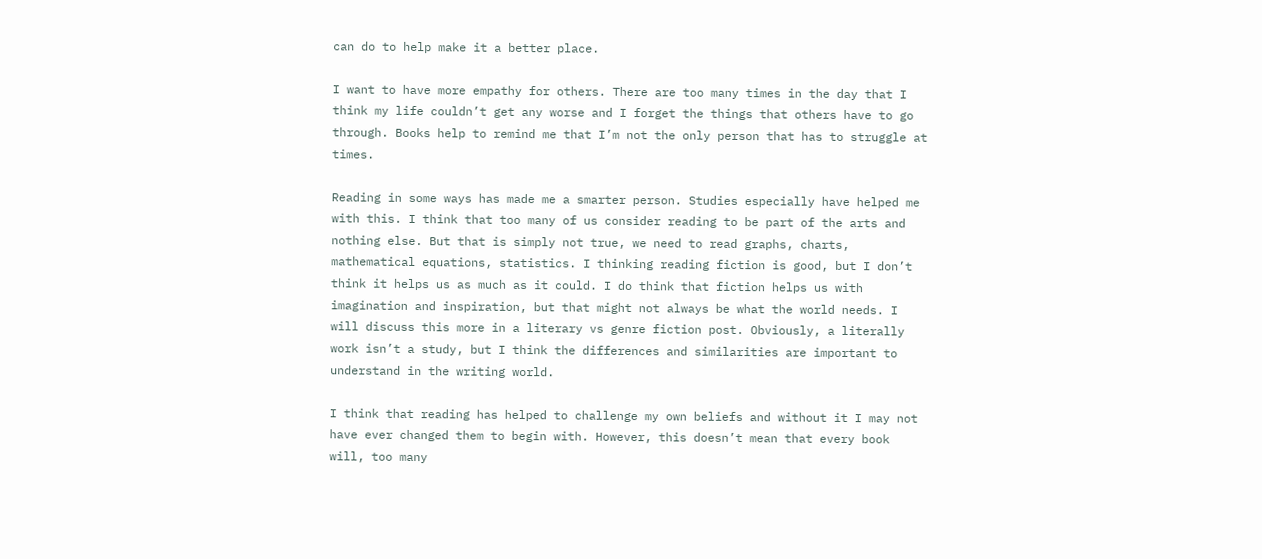can do to help make it a better place.

I want to have more empathy for others. There are too many times in the day that I think my life couldn’t get any worse and I forget the things that others have to go through. Books help to remind me that I’m not the only person that has to struggle at times.

Reading in some ways has made me a smarter person. Studies especially have helped me with this. I think that too many of us consider reading to be part of the arts and nothing else. But that is simply not true, we need to read graphs, charts, mathematical equations, statistics. I thinking reading fiction is good, but I don’t think it helps us as much as it could. I do think that fiction helps us with imagination and inspiration, but that might not always be what the world needs. I will discuss this more in a literary vs genre fiction post. Obviously, a literally work isn’t a study, but I think the differences and similarities are important to understand in the writing world.

I think that reading has helped to challenge my own beliefs and without it I may not have ever changed them to begin with. However, this doesn’t mean that every book will, too many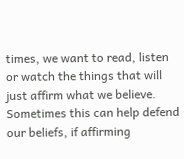times, we want to read, listen or watch the things that will just affirm what we believe. Sometimes this can help defend our beliefs, if affirming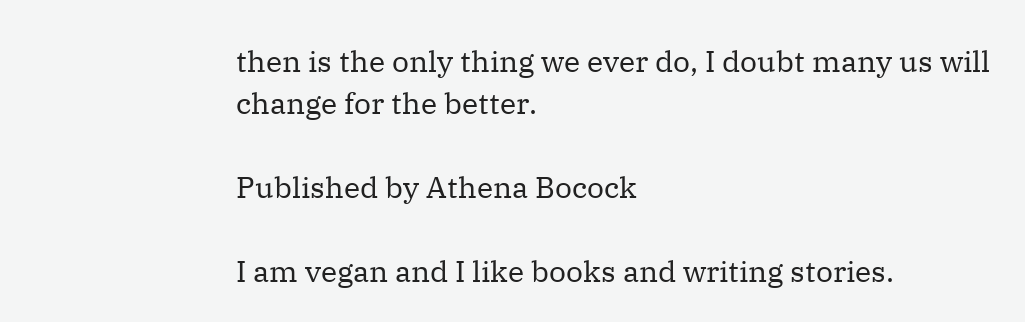then is the only thing we ever do, I doubt many us will change for the better.

Published by Athena Bocock

I am vegan and I like books and writing stories.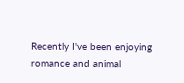Recently I've been enjoying romance and animal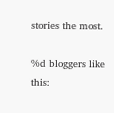stories the most.

%d bloggers like this: